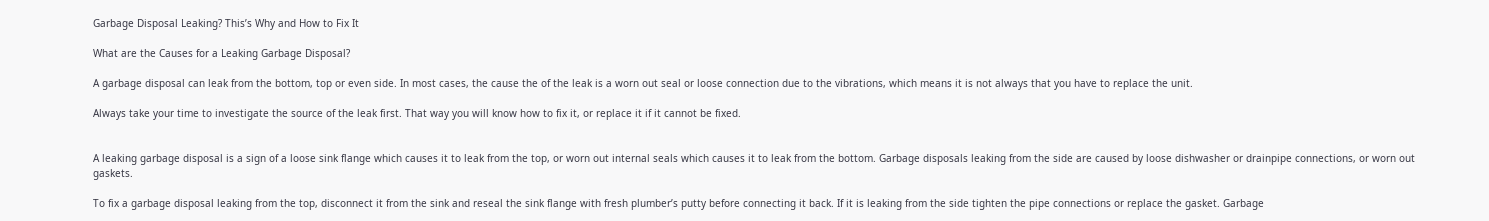Garbage Disposal Leaking? This’s Why and How to Fix It

What are the Causes for a Leaking Garbage Disposal?

A garbage disposal can leak from the bottom, top or even side. In most cases, the cause the of the leak is a worn out seal or loose connection due to the vibrations, which means it is not always that you have to replace the unit.

Always take your time to investigate the source of the leak first. That way you will know how to fix it, or replace it if it cannot be fixed.


A leaking garbage disposal is a sign of a loose sink flange which causes it to leak from the top, or worn out internal seals which causes it to leak from the bottom. Garbage disposals leaking from the side are caused by loose dishwasher or drainpipe connections, or worn out gaskets.

To fix a garbage disposal leaking from the top, disconnect it from the sink and reseal the sink flange with fresh plumber’s putty before connecting it back. If it is leaking from the side tighten the pipe connections or replace the gasket. Garbage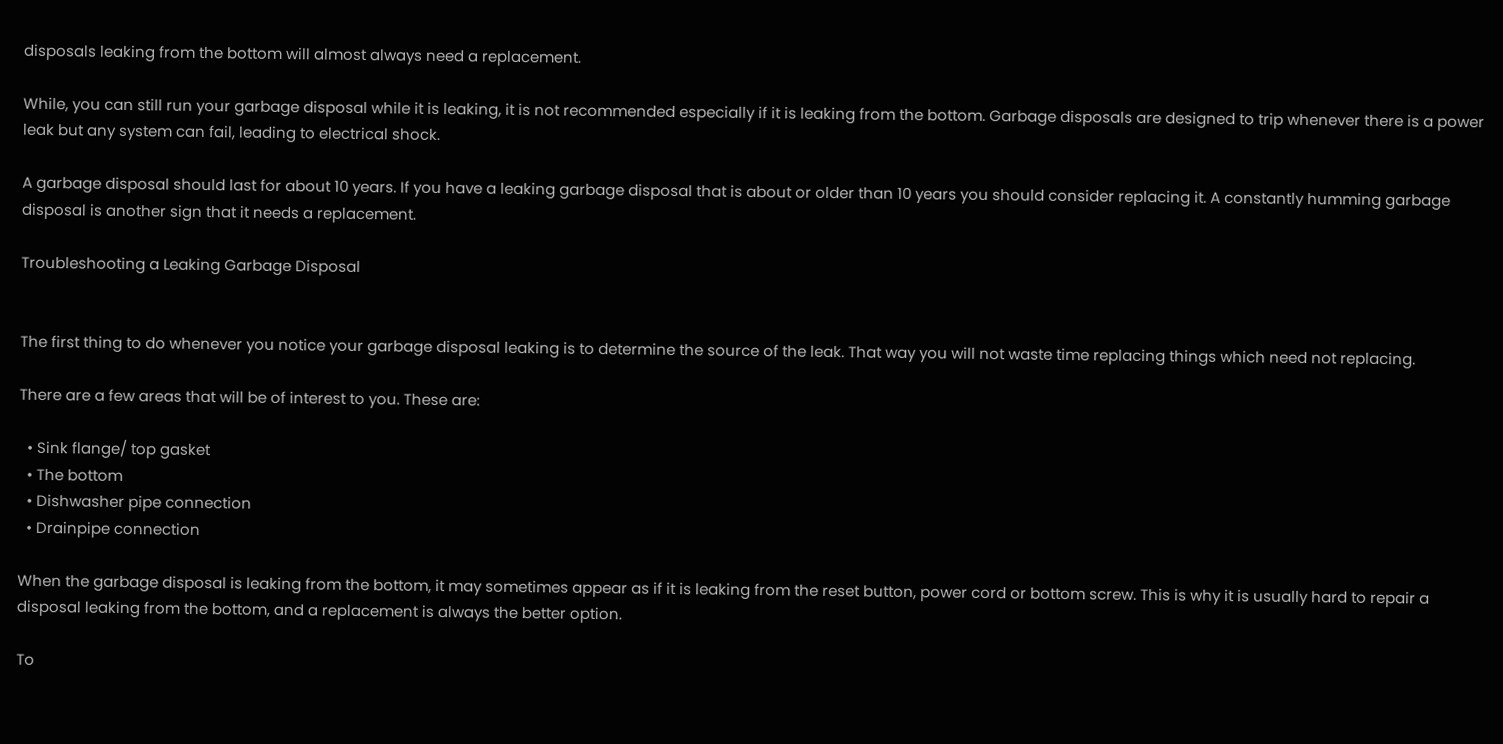disposals leaking from the bottom will almost always need a replacement.

While, you can still run your garbage disposal while it is leaking, it is not recommended especially if it is leaking from the bottom. Garbage disposals are designed to trip whenever there is a power leak but any system can fail, leading to electrical shock.

A garbage disposal should last for about 10 years. If you have a leaking garbage disposal that is about or older than 10 years you should consider replacing it. A constantly humming garbage disposal is another sign that it needs a replacement.

Troubleshooting a Leaking Garbage Disposal


The first thing to do whenever you notice your garbage disposal leaking is to determine the source of the leak. That way you will not waste time replacing things which need not replacing.

There are a few areas that will be of interest to you. These are:

  • Sink flange/ top gasket
  • The bottom
  • Dishwasher pipe connection
  • Drainpipe connection

When the garbage disposal is leaking from the bottom, it may sometimes appear as if it is leaking from the reset button, power cord or bottom screw. This is why it is usually hard to repair a disposal leaking from the bottom, and a replacement is always the better option.

To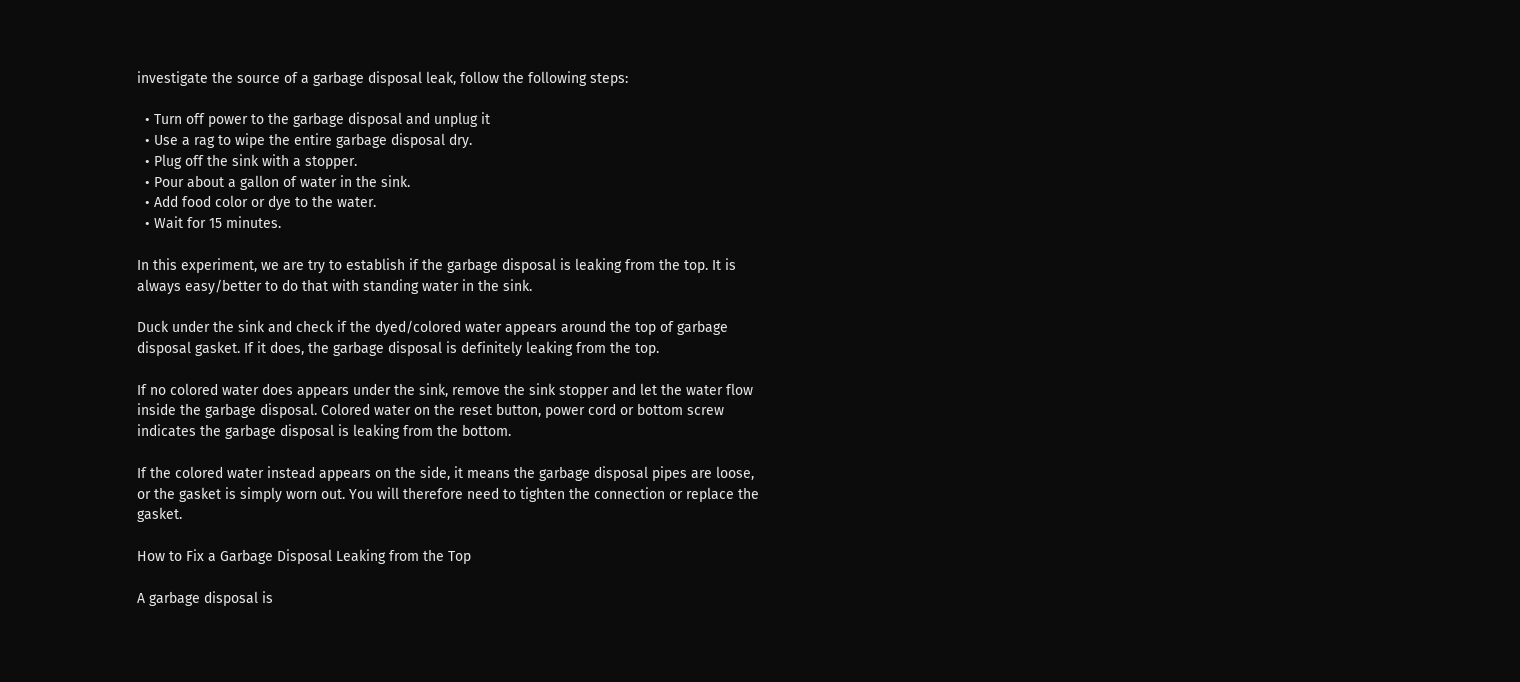investigate the source of a garbage disposal leak, follow the following steps:

  • Turn off power to the garbage disposal and unplug it
  • Use a rag to wipe the entire garbage disposal dry.
  • Plug off the sink with a stopper.
  • Pour about a gallon of water in the sink.
  • Add food color or dye to the water.
  • Wait for 15 minutes.

In this experiment, we are try to establish if the garbage disposal is leaking from the top. It is always easy/better to do that with standing water in the sink.

Duck under the sink and check if the dyed/colored water appears around the top of garbage disposal gasket. If it does, the garbage disposal is definitely leaking from the top.

If no colored water does appears under the sink, remove the sink stopper and let the water flow inside the garbage disposal. Colored water on the reset button, power cord or bottom screw indicates the garbage disposal is leaking from the bottom.

If the colored water instead appears on the side, it means the garbage disposal pipes are loose, or the gasket is simply worn out. You will therefore need to tighten the connection or replace the gasket.

How to Fix a Garbage Disposal Leaking from the Top

A garbage disposal is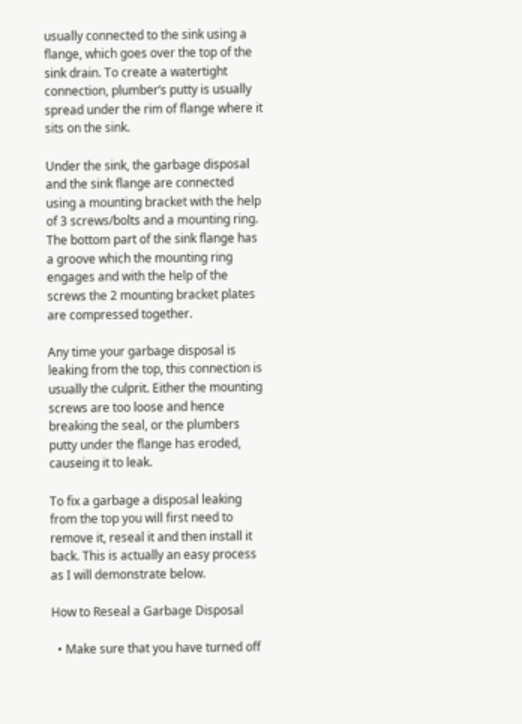usually connected to the sink using a flange, which goes over the top of the sink drain. To create a watertight connection, plumber’s putty is usually spread under the rim of flange where it sits on the sink.

Under the sink, the garbage disposal and the sink flange are connected using a mounting bracket with the help of 3 screws/bolts and a mounting ring. The bottom part of the sink flange has a groove which the mounting ring engages and with the help of the screws the 2 mounting bracket plates are compressed together.

Any time your garbage disposal is leaking from the top, this connection is usually the culprit. Either the mounting screws are too loose and hence breaking the seal, or the plumbers putty under the flange has eroded, causeing it to leak.

To fix a garbage a disposal leaking from the top you will first need to remove it, reseal it and then install it back. This is actually an easy process as I will demonstrate below.

How to Reseal a Garbage Disposal

  • Make sure that you have turned off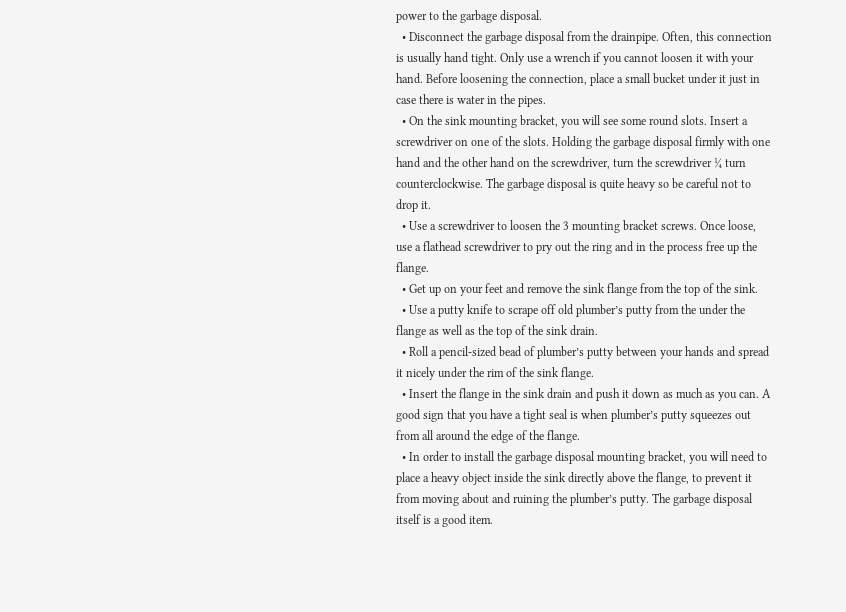power to the garbage disposal.
  • Disconnect the garbage disposal from the drainpipe. Often, this connection is usually hand tight. Only use a wrench if you cannot loosen it with your hand. Before loosening the connection, place a small bucket under it just in case there is water in the pipes.
  • On the sink mounting bracket, you will see some round slots. Insert a screwdriver on one of the slots. Holding the garbage disposal firmly with one hand and the other hand on the screwdriver, turn the screwdriver ¼ turn counterclockwise. The garbage disposal is quite heavy so be careful not to drop it.
  • Use a screwdriver to loosen the 3 mounting bracket screws. Once loose, use a flathead screwdriver to pry out the ring and in the process free up the flange.
  • Get up on your feet and remove the sink flange from the top of the sink.
  • Use a putty knife to scrape off old plumber’s putty from the under the flange as well as the top of the sink drain.
  • Roll a pencil-sized bead of plumber’s putty between your hands and spread it nicely under the rim of the sink flange.
  • Insert the flange in the sink drain and push it down as much as you can. A good sign that you have a tight seal is when plumber’s putty squeezes out from all around the edge of the flange.
  • In order to install the garbage disposal mounting bracket, you will need to place a heavy object inside the sink directly above the flange, to prevent it from moving about and ruining the plumber’s putty. The garbage disposal itself is a good item.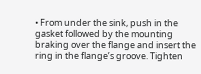• From under the sink, push in the gasket followed by the mounting braking over the flange and insert the ring in the flange’s groove. Tighten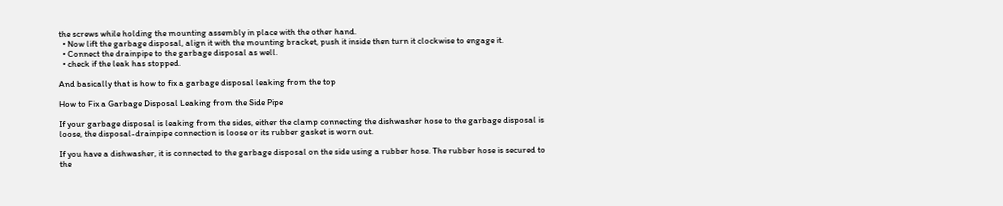the screws while holding the mounting assembly in place with the other hand.
  • Now lift the garbage disposal, align it with the mounting bracket, push it inside then turn it clockwise to engage it.
  • Connect the drainpipe to the garbage disposal as well.
  • check if the leak has stopped.

And basically that is how to fix a garbage disposal leaking from the top

How to Fix a Garbage Disposal Leaking from the Side Pipe

If your garbage disposal is leaking from the sides, either the clamp connecting the dishwasher hose to the garbage disposal is loose, the disposal-drainpipe connection is loose or its rubber gasket is worn out.

If you have a dishwasher, it is connected to the garbage disposal on the side using a rubber hose. The rubber hose is secured to the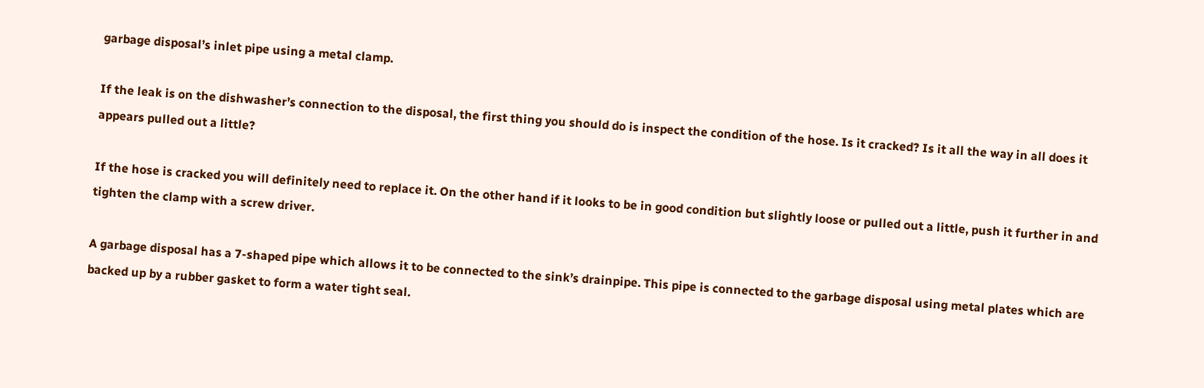garbage disposal’s inlet pipe using a metal clamp.

If the leak is on the dishwasher’s connection to the disposal, the first thing you should do is inspect the condition of the hose. Is it cracked? Is it all the way in all does it appears pulled out a little?

If the hose is cracked you will definitely need to replace it. On the other hand if it looks to be in good condition but slightly loose or pulled out a little, push it further in and tighten the clamp with a screw driver.

A garbage disposal has a 7-shaped pipe which allows it to be connected to the sink’s drainpipe. This pipe is connected to the garbage disposal using metal plates which are backed up by a rubber gasket to form a water tight seal.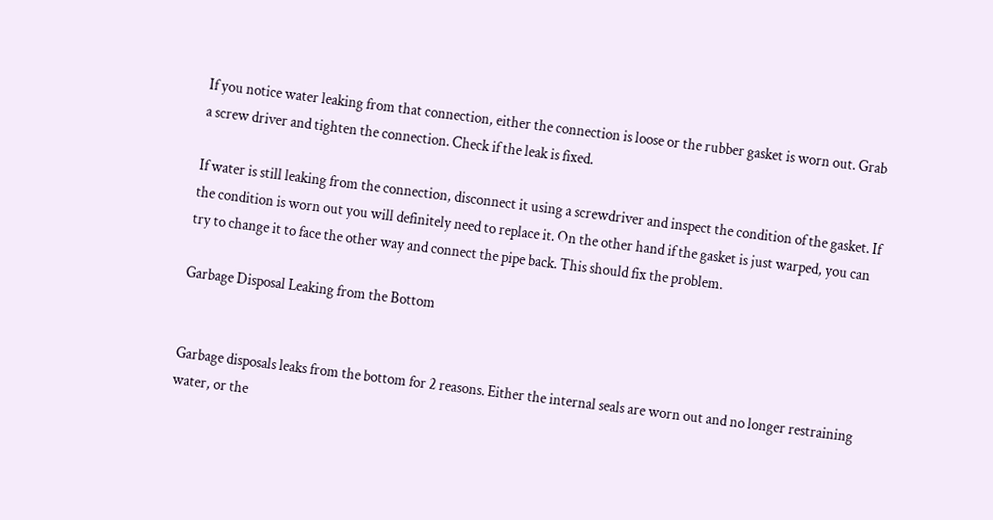If you notice water leaking from that connection, either the connection is loose or the rubber gasket is worn out. Grab a screw driver and tighten the connection. Check if the leak is fixed.

If water is still leaking from the connection, disconnect it using a screwdriver and inspect the condition of the gasket. If the condition is worn out you will definitely need to replace it. On the other hand if the gasket is just warped, you can try to change it to face the other way and connect the pipe back. This should fix the problem.

Garbage Disposal Leaking from the Bottom


Garbage disposals leaks from the bottom for 2 reasons. Either the internal seals are worn out and no longer restraining water, or the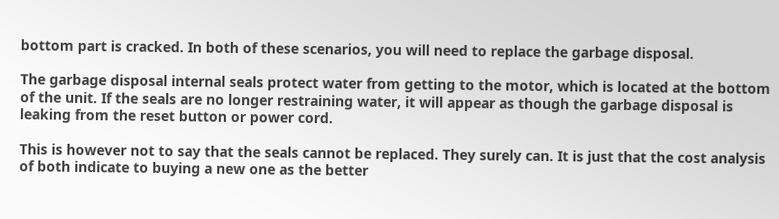bottom part is cracked. In both of these scenarios, you will need to replace the garbage disposal.

The garbage disposal internal seals protect water from getting to the motor, which is located at the bottom of the unit. If the seals are no longer restraining water, it will appear as though the garbage disposal is leaking from the reset button or power cord.

This is however not to say that the seals cannot be replaced. They surely can. It is just that the cost analysis of both indicate to buying a new one as the better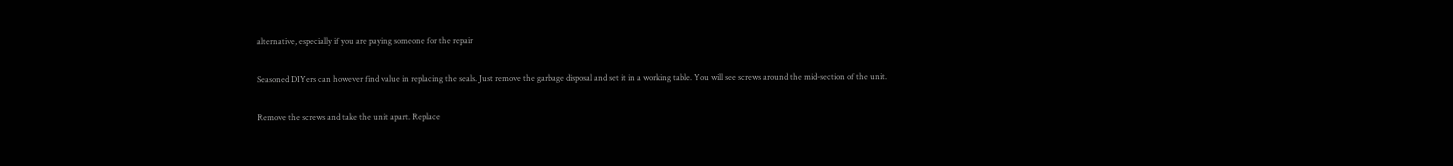alternative, especially if you are paying someone for the repair

Seasoned DIYers can however find value in replacing the seals. Just remove the garbage disposal and set it in a working table. You will see screws around the mid-section of the unit.

Remove the screws and take the unit apart. Replace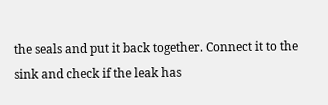the seals and put it back together. Connect it to the sink and check if the leak has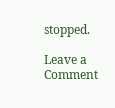stopped.

Leave a Comment